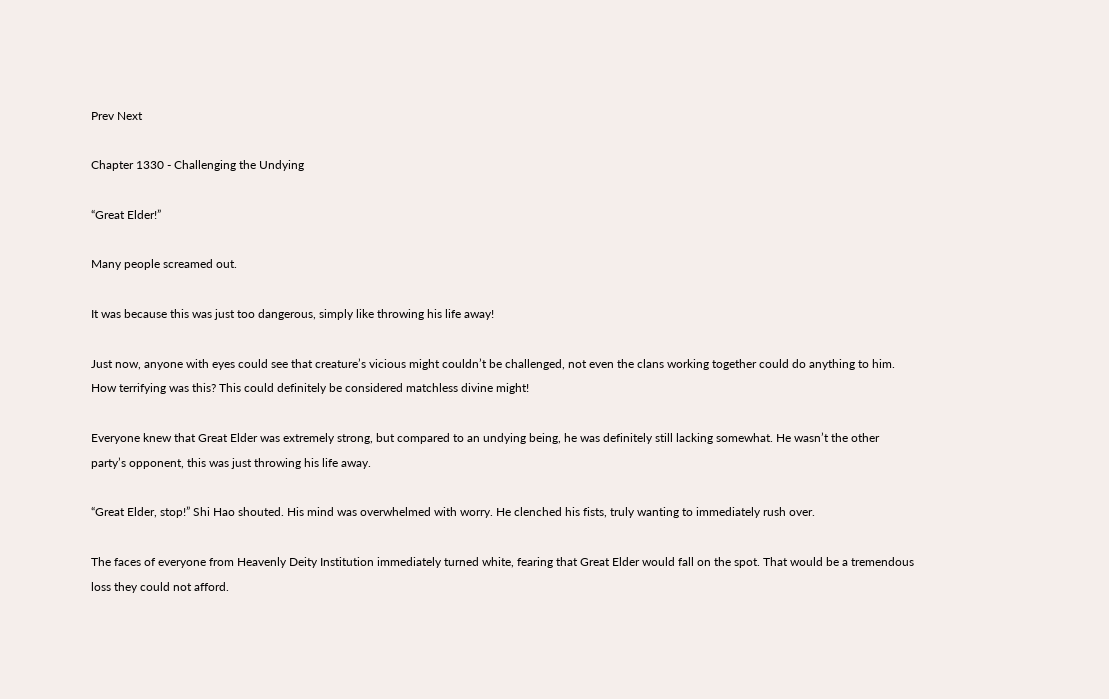Prev Next

Chapter 1330 - Challenging the Undying

“Great Elder!”

Many people screamed out.

It was because this was just too dangerous, simply like throwing his life away!

Just now, anyone with eyes could see that creature’s vicious might couldn’t be challenged, not even the clans working together could do anything to him. How terrifying was this? This could definitely be considered matchless divine might!

Everyone knew that Great Elder was extremely strong, but compared to an undying being, he was definitely still lacking somewhat. He wasn’t the other party’s opponent, this was just throwing his life away.

“Great Elder, stop!” Shi Hao shouted. His mind was overwhelmed with worry. He clenched his fists, truly wanting to immediately rush over.

The faces of everyone from Heavenly Deity Institution immediately turned white, fearing that Great Elder would fall on the spot. That would be a tremendous loss they could not afford.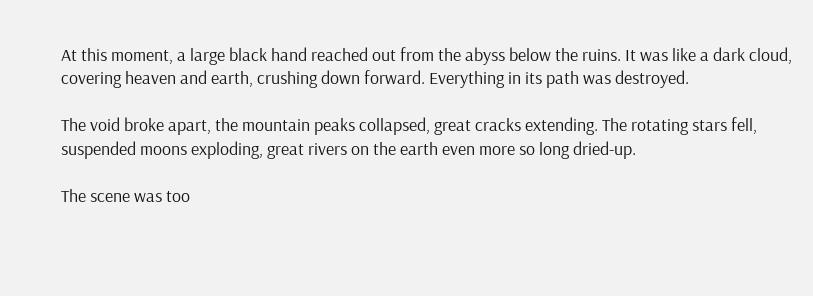At this moment, a large black hand reached out from the abyss below the ruins. It was like a dark cloud, covering heaven and earth, crushing down forward. Everything in its path was destroyed.

The void broke apart, the mountain peaks collapsed, great cracks extending. The rotating stars fell, suspended moons exploding, great rivers on the earth even more so long dried-up.

The scene was too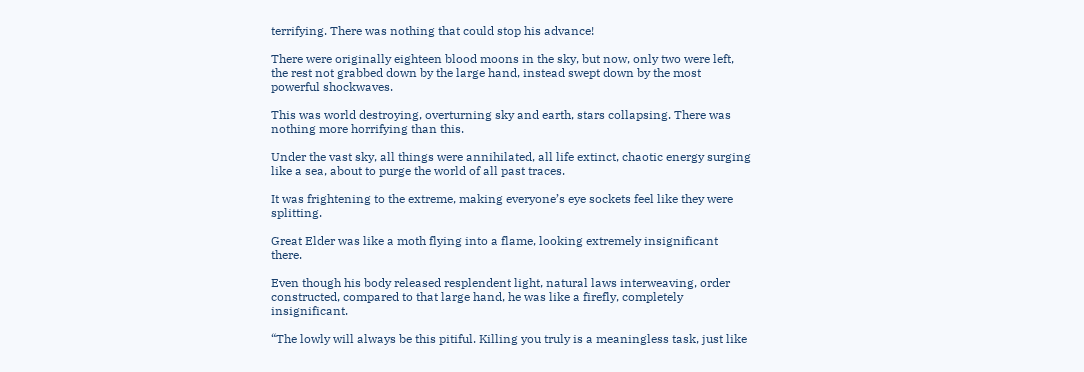terrifying. There was nothing that could stop his advance!

There were originally eighteen blood moons in the sky, but now, only two were left, the rest not grabbed down by the large hand, instead swept down by the most powerful shockwaves.

This was world destroying, overturning sky and earth, stars collapsing. There was nothing more horrifying than this.

Under the vast sky, all things were annihilated, all life extinct, chaotic energy surging like a sea, about to purge the world of all past traces.

It was frightening to the extreme, making everyone’s eye sockets feel like they were splitting.

Great Elder was like a moth flying into a flame, looking extremely insignificant there.

Even though his body released resplendent light, natural laws interweaving, order constructed, compared to that large hand, he was like a firefly, completely insignificant.

“The lowly will always be this pitiful. Killing you truly is a meaningless task, just like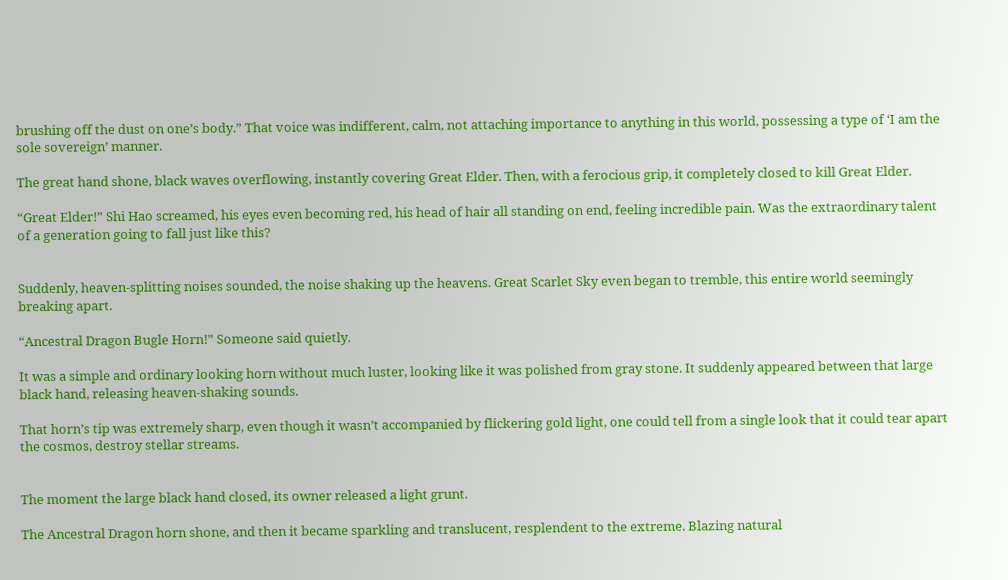brushing off the dust on one’s body.” That voice was indifferent, calm, not attaching importance to anything in this world, possessing a type of ‘I am the sole sovereign’ manner.

The great hand shone, black waves overflowing, instantly covering Great Elder. Then, with a ferocious grip, it completely closed to kill Great Elder.

“Great Elder!” Shi Hao screamed, his eyes even becoming red, his head of hair all standing on end, feeling incredible pain. Was the extraordinary talent of a generation going to fall just like this?


Suddenly, heaven-splitting noises sounded, the noise shaking up the heavens. Great Scarlet Sky even began to tremble, this entire world seemingly breaking apart.

“Ancestral Dragon Bugle Horn!” Someone said quietly.

It was a simple and ordinary looking horn without much luster, looking like it was polished from gray stone. It suddenly appeared between that large black hand, releasing heaven-shaking sounds.

That horn’s tip was extremely sharp, even though it wasn’t accompanied by flickering gold light, one could tell from a single look that it could tear apart the cosmos, destroy stellar streams.


The moment the large black hand closed, its owner released a light grunt.

The Ancestral Dragon horn shone, and then it became sparkling and translucent, resplendent to the extreme. Blazing natural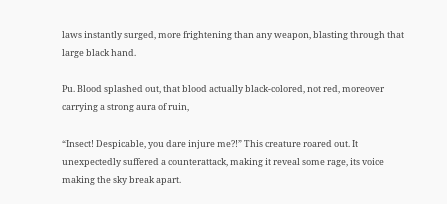laws instantly surged, more frightening than any weapon, blasting through that large black hand.

Pu. Blood splashed out, that blood actually black-colored, not red, moreover carrying a strong aura of ruin,

“Insect! Despicable, you dare injure me?!” This creature roared out. It unexpectedly suffered a counterattack, making it reveal some rage, its voice making the sky break apart.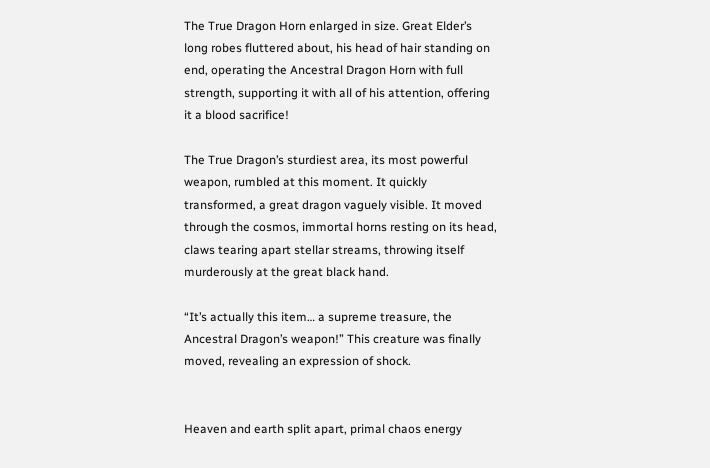The True Dragon Horn enlarged in size. Great Elder’s long robes fluttered about, his head of hair standing on end, operating the Ancestral Dragon Horn with full strength, supporting it with all of his attention, offering it a blood sacrifice!

The True Dragon’s sturdiest area, its most powerful weapon, rumbled at this moment. It quickly transformed, a great dragon vaguely visible. It moved through the cosmos, immortal horns resting on its head, claws tearing apart stellar streams, throwing itself murderously at the great black hand.

“It’s actually this item… a supreme treasure, the Ancestral Dragon’s weapon!” This creature was finally moved, revealing an expression of shock.


Heaven and earth split apart, primal chaos energy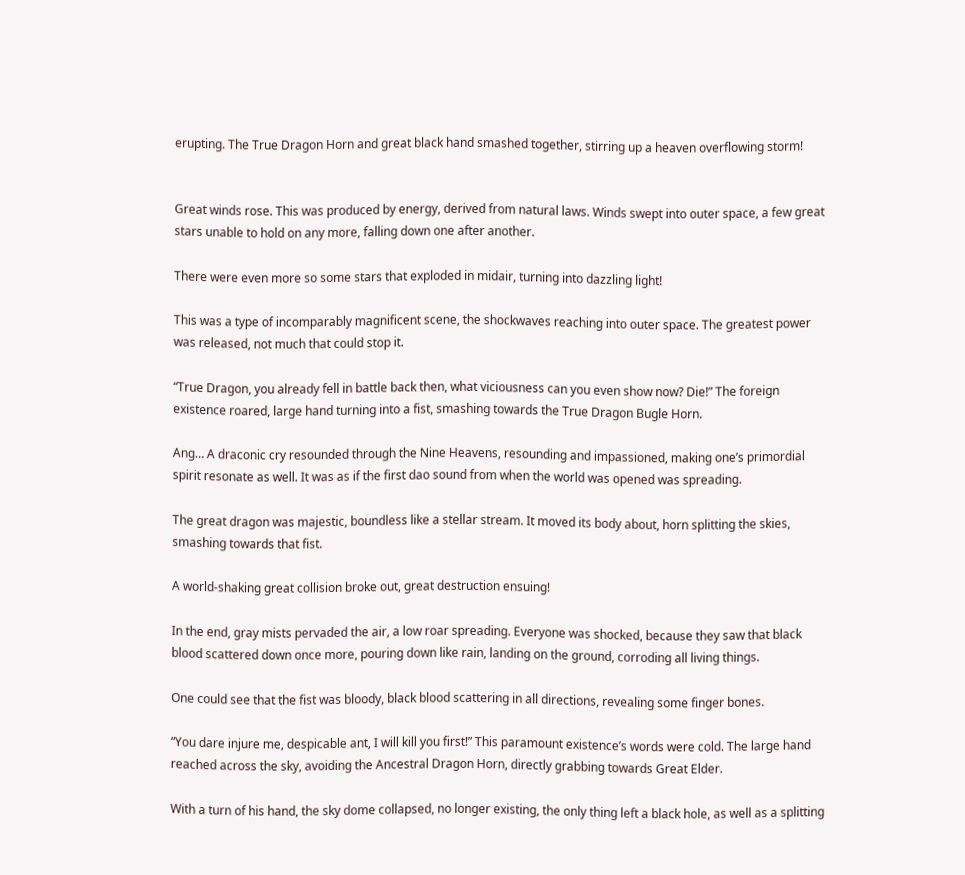erupting. The True Dragon Horn and great black hand smashed together, stirring up a heaven overflowing storm!


Great winds rose. This was produced by energy, derived from natural laws. Winds swept into outer space, a few great stars unable to hold on any more, falling down one after another.

There were even more so some stars that exploded in midair, turning into dazzling light!

This was a type of incomparably magnificent scene, the shockwaves reaching into outer space. The greatest power was released, not much that could stop it.

“True Dragon, you already fell in battle back then, what viciousness can you even show now? Die!” The foreign existence roared, large hand turning into a fist, smashing towards the True Dragon Bugle Horn.

Ang… A draconic cry resounded through the Nine Heavens, resounding and impassioned, making one’s primordial spirit resonate as well. It was as if the first dao sound from when the world was opened was spreading.

The great dragon was majestic, boundless like a stellar stream. It moved its body about, horn splitting the skies, smashing towards that fist.

A world-shaking great collision broke out, great destruction ensuing!

In the end, gray mists pervaded the air, a low roar spreading. Everyone was shocked, because they saw that black blood scattered down once more, pouring down like rain, landing on the ground, corroding all living things.

One could see that the fist was bloody, black blood scattering in all directions, revealing some finger bones.

“You dare injure me, despicable ant, I will kill you first!” This paramount existence’s words were cold. The large hand reached across the sky, avoiding the Ancestral Dragon Horn, directly grabbing towards Great Elder.

With a turn of his hand, the sky dome collapsed, no longer existing, the only thing left a black hole, as well as a splitting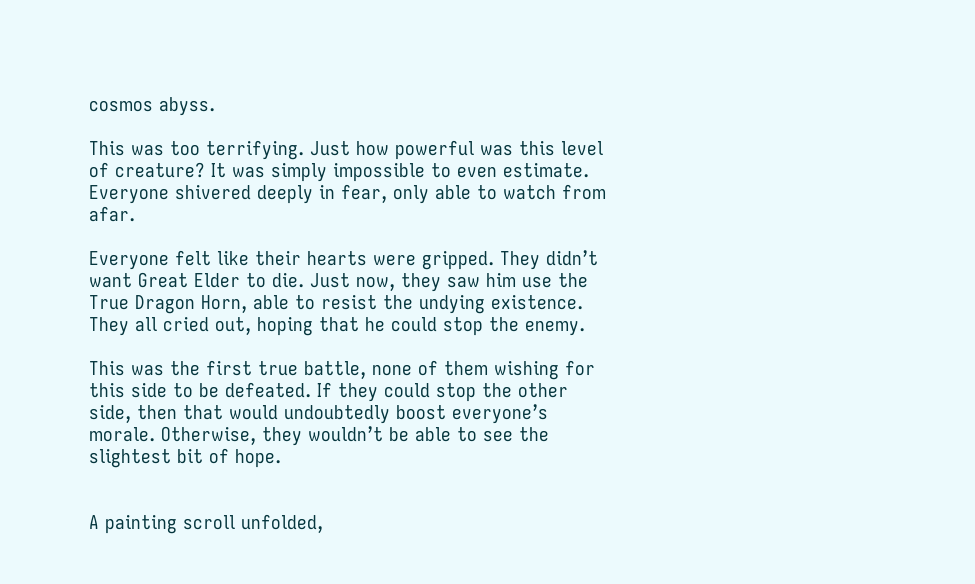cosmos abyss.

This was too terrifying. Just how powerful was this level of creature? It was simply impossible to even estimate. Everyone shivered deeply in fear, only able to watch from afar.

Everyone felt like their hearts were gripped. They didn’t want Great Elder to die. Just now, they saw him use the True Dragon Horn, able to resist the undying existence. They all cried out, hoping that he could stop the enemy.

This was the first true battle, none of them wishing for this side to be defeated. If they could stop the other side, then that would undoubtedly boost everyone’s morale. Otherwise, they wouldn’t be able to see the slightest bit of hope.


A painting scroll unfolded,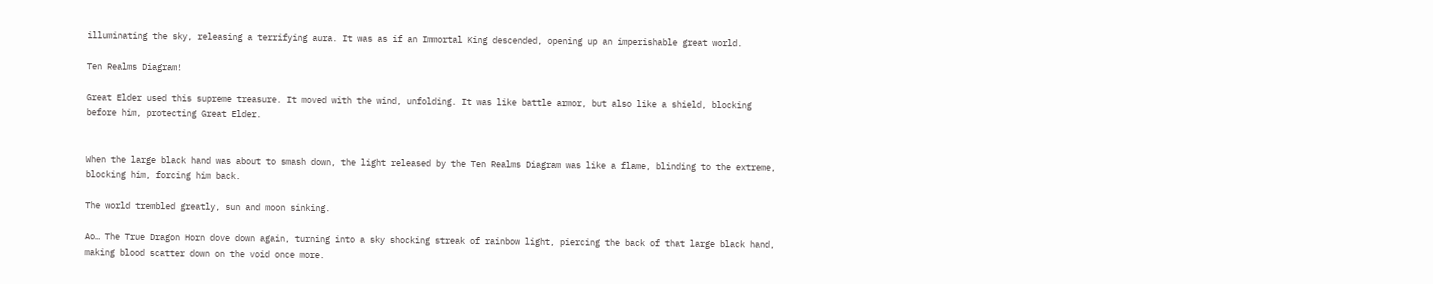illuminating the sky, releasing a terrifying aura. It was as if an Immortal King descended, opening up an imperishable great world.

Ten Realms Diagram!

Great Elder used this supreme treasure. It moved with the wind, unfolding. It was like battle armor, but also like a shield, blocking before him, protecting Great Elder.


When the large black hand was about to smash down, the light released by the Ten Realms Diagram was like a flame, blinding to the extreme, blocking him, forcing him back.

The world trembled greatly, sun and moon sinking.

Ao… The True Dragon Horn dove down again, turning into a sky shocking streak of rainbow light, piercing the back of that large black hand, making blood scatter down on the void once more.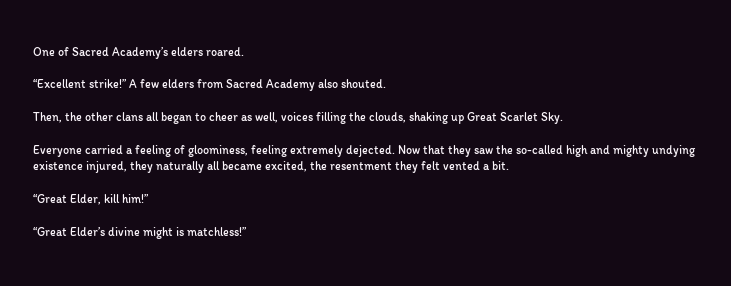One of Sacred Academy’s elders roared.

“Excellent strike!” A few elders from Sacred Academy also shouted.

Then, the other clans all began to cheer as well, voices filling the clouds, shaking up Great Scarlet Sky.

Everyone carried a feeling of gloominess, feeling extremely dejected. Now that they saw the so-called high and mighty undying existence injured, they naturally all became excited, the resentment they felt vented a bit.

“Great Elder, kill him!”

“Great Elder’s divine might is matchless!”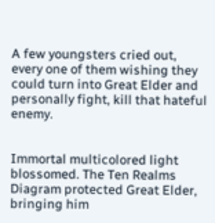A few youngsters cried out, every one of them wishing they could turn into Great Elder and personally fight, kill that hateful enemy.


Immortal multicolored light blossomed. The Ten Realms Diagram protected Great Elder, bringing him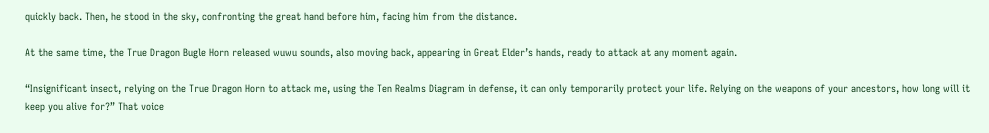quickly back. Then, he stood in the sky, confronting the great hand before him, facing him from the distance.

At the same time, the True Dragon Bugle Horn released wuwu sounds, also moving back, appearing in Great Elder’s hands, ready to attack at any moment again.

“Insignificant insect, relying on the True Dragon Horn to attack me, using the Ten Realms Diagram in defense, it can only temporarily protect your life. Relying on the weapons of your ancestors, how long will it keep you alive for?” That voice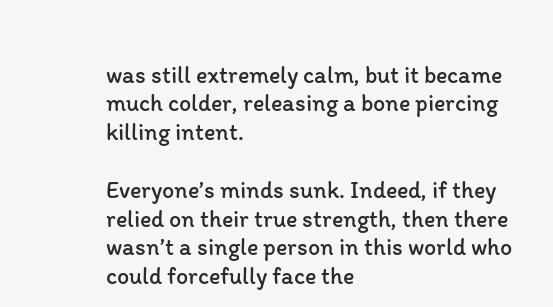was still extremely calm, but it became much colder, releasing a bone piercing killing intent.

Everyone’s minds sunk. Indeed, if they relied on their true strength, then there wasn’t a single person in this world who could forcefully face the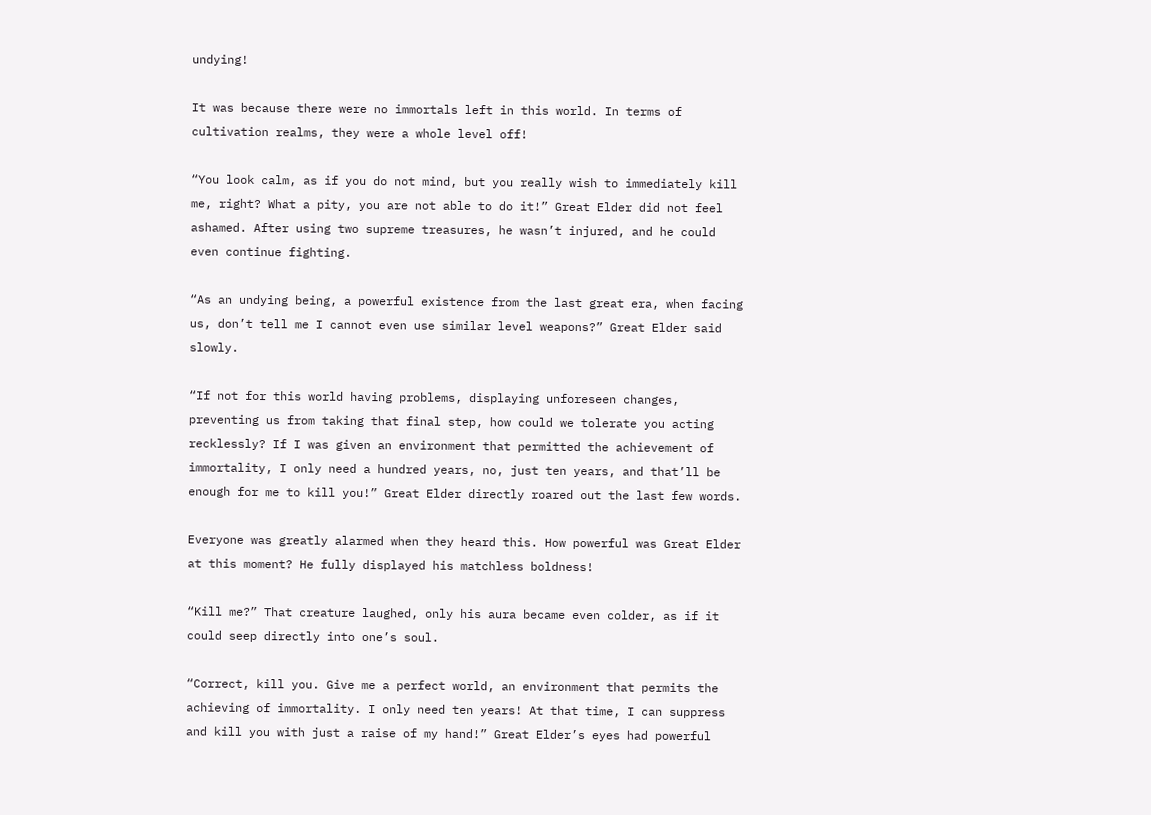undying!

It was because there were no immortals left in this world. In terms of cultivation realms, they were a whole level off!

“You look calm, as if you do not mind, but you really wish to immediately kill me, right? What a pity, you are not able to do it!” Great Elder did not feel ashamed. After using two supreme treasures, he wasn’t injured, and he could even continue fighting.

“As an undying being, a powerful existence from the last great era, when facing us, don’t tell me I cannot even use similar level weapons?” Great Elder said slowly.

“If not for this world having problems, displaying unforeseen changes, preventing us from taking that final step, how could we tolerate you acting recklessly? If I was given an environment that permitted the achievement of immortality, I only need a hundred years, no, just ten years, and that’ll be enough for me to kill you!” Great Elder directly roared out the last few words.

Everyone was greatly alarmed when they heard this. How powerful was Great Elder at this moment? He fully displayed his matchless boldness!

“Kill me?” That creature laughed, only his aura became even colder, as if it could seep directly into one’s soul.

“Correct, kill you. Give me a perfect world, an environment that permits the achieving of immortality. I only need ten years! At that time, I can suppress and kill you with just a raise of my hand!” Great Elder’s eyes had powerful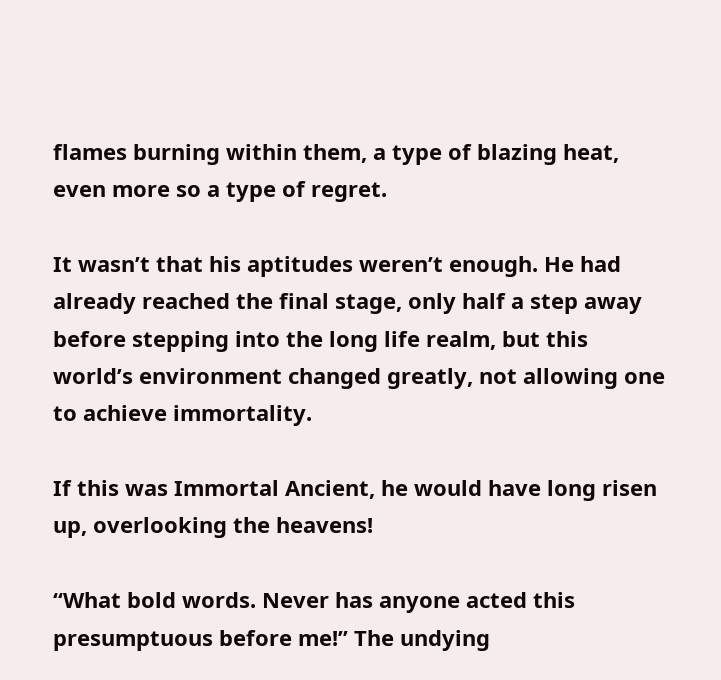flames burning within them, a type of blazing heat, even more so a type of regret.

It wasn’t that his aptitudes weren’t enough. He had already reached the final stage, only half a step away before stepping into the long life realm, but this world’s environment changed greatly, not allowing one to achieve immortality.

If this was Immortal Ancient, he would have long risen up, overlooking the heavens!

“What bold words. Never has anyone acted this presumptuous before me!” The undying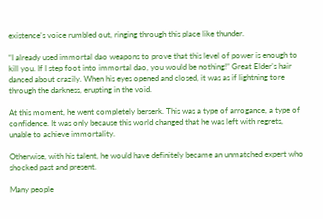existence’s voice rumbled out, ringing through this place like thunder.

“I already used immortal dao weapons to prove that this level of power is enough to kill you. If I step foot into immortal dao, you would be nothing!” Great Elder’s hair danced about crazily. When his eyes opened and closed, it was as if lightning tore through the darkness, erupting in the void.

At this moment, he went completely berserk. This was a type of arrogance, a type of confidence. It was only because this world changed that he was left with regrets, unable to achieve immortality.

Otherwise, with his talent, he would have definitely became an unmatched expert who shocked past and present.

Many people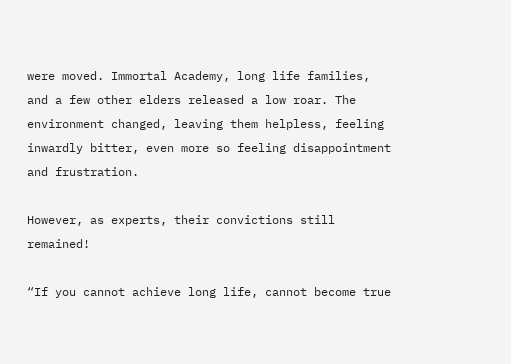were moved. Immortal Academy, long life families, and a few other elders released a low roar. The environment changed, leaving them helpless, feeling inwardly bitter, even more so feeling disappointment and frustration.

However, as experts, their convictions still remained!

“If you cannot achieve long life, cannot become true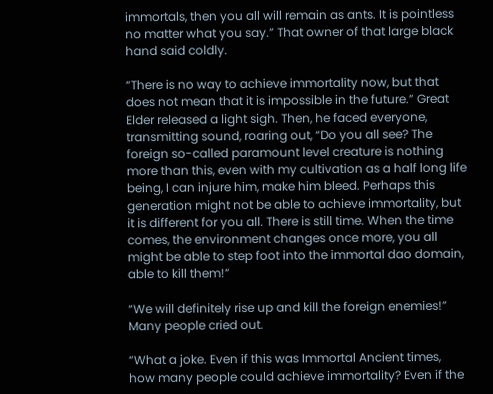immortals, then you all will remain as ants. It is pointless no matter what you say.” That owner of that large black hand said coldly.

“There is no way to achieve immortality now, but that does not mean that it is impossible in the future.” Great Elder released a light sigh. Then, he faced everyone, transmitting sound, roaring out, “Do you all see? The foreign so-called paramount level creature is nothing more than this, even with my cultivation as a half long life being, I can injure him, make him bleed. Perhaps this generation might not be able to achieve immortality, but it is different for you all. There is still time. When the time comes, the environment changes once more, you all might be able to step foot into the immortal dao domain, able to kill them!”

“We will definitely rise up and kill the foreign enemies!” Many people cried out.

“What a joke. Even if this was Immortal Ancient times, how many people could achieve immortality? Even if the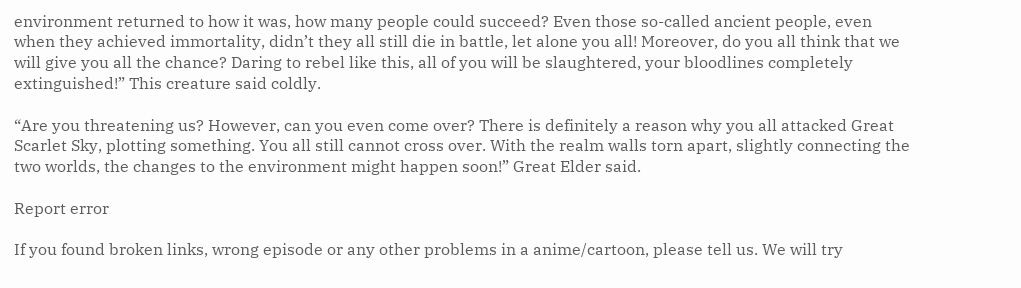environment returned to how it was, how many people could succeed? Even those so-called ancient people, even when they achieved immortality, didn’t they all still die in battle, let alone you all! Moreover, do you all think that we will give you all the chance? Daring to rebel like this, all of you will be slaughtered, your bloodlines completely extinguished!” This creature said coldly.

“Are you threatening us? However, can you even come over? There is definitely a reason why you all attacked Great Scarlet Sky, plotting something. You all still cannot cross over. With the realm walls torn apart, slightly connecting the two worlds, the changes to the environment might happen soon!” Great Elder said.

Report error

If you found broken links, wrong episode or any other problems in a anime/cartoon, please tell us. We will try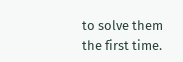to solve them the first time.